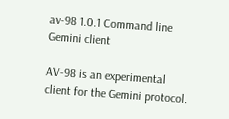av-98 1.0.1 Command line Gemini client

AV-98 is an experimental client for the Gemini protocol.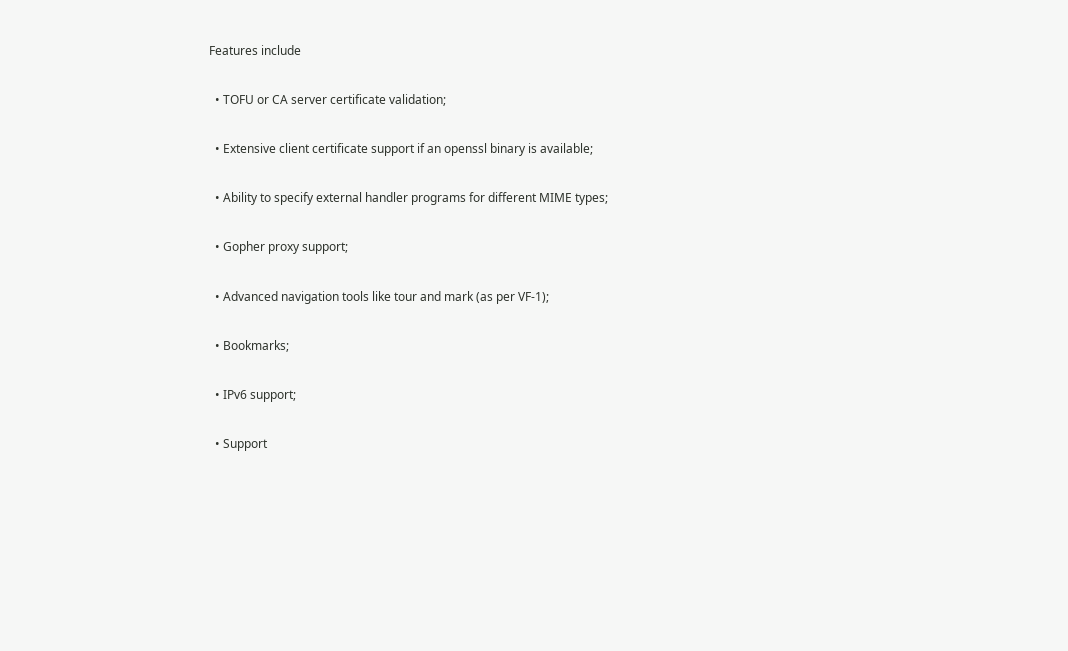Features include

  • TOFU or CA server certificate validation;

  • Extensive client certificate support if an openssl binary is available;

  • Ability to specify external handler programs for different MIME types;

  • Gopher proxy support;

  • Advanced navigation tools like tour and mark (as per VF-1);

  • Bookmarks;

  • IPv6 support;

  • Support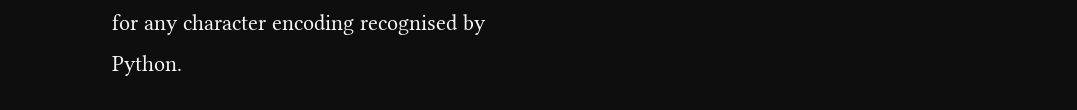for any character encoding recognised by Python.